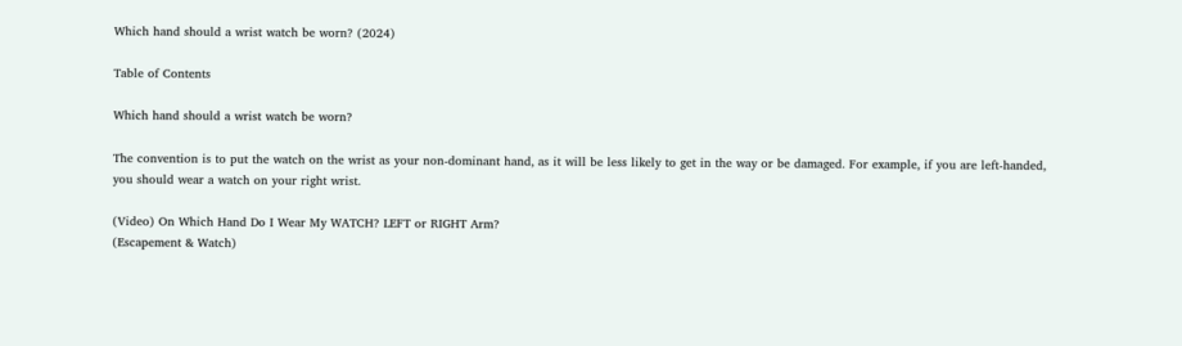Which hand should a wrist watch be worn? (2024)

Table of Contents

Which hand should a wrist watch be worn?

The convention is to put the watch on the wrist as your non-dominant hand, as it will be less likely to get in the way or be damaged. For example, if you are left-handed, you should wear a watch on your right wrist.

(Video) On Which Hand Do I Wear My WATCH? LEFT or RIGHT Arm?
(Escapement & Watch)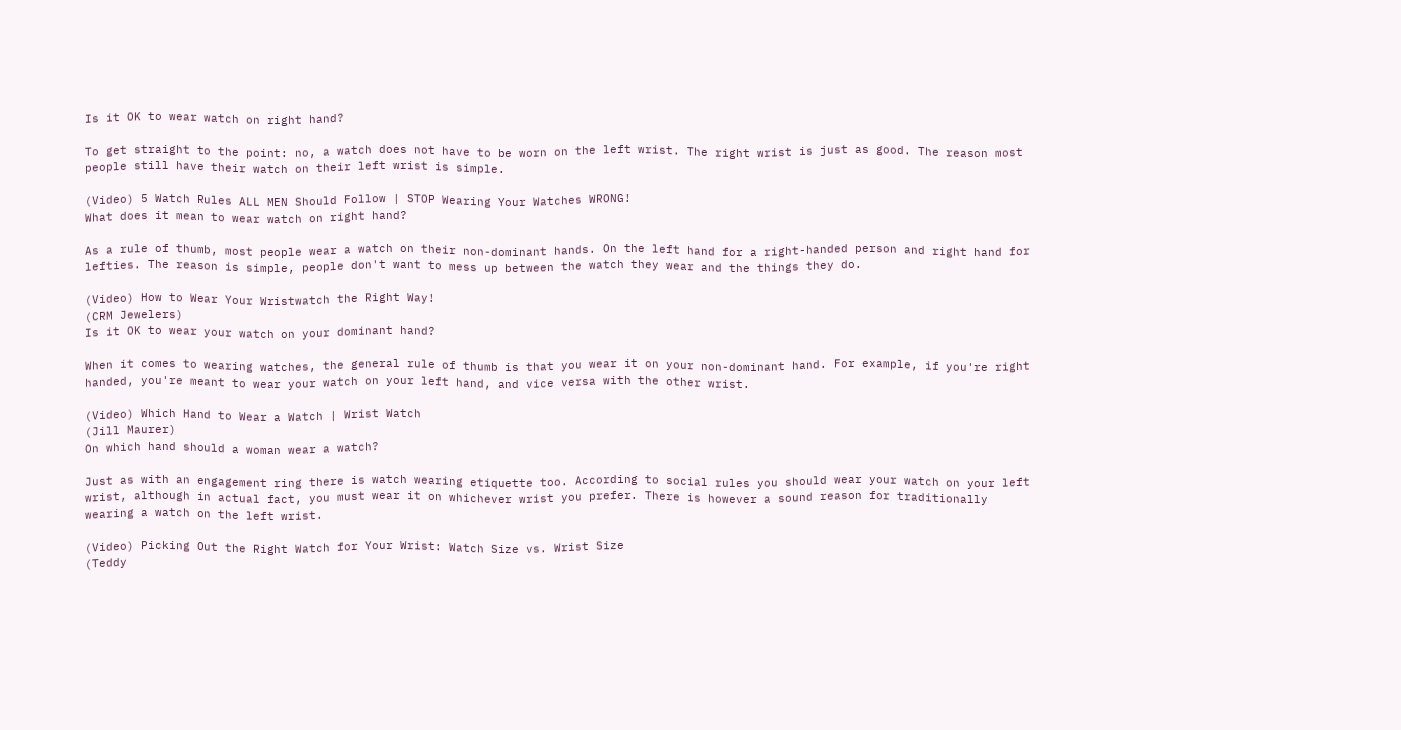Is it OK to wear watch on right hand?

To get straight to the point: no, a watch does not have to be worn on the left wrist. The right wrist is just as good. The reason most people still have their watch on their left wrist is simple.

(Video) 5 Watch Rules ALL MEN Should Follow | STOP Wearing Your Watches WRONG!
What does it mean to wear watch on right hand?

As a rule of thumb, most people wear a watch on their non-dominant hands. On the left hand for a right-handed person and right hand for lefties. The reason is simple, people don't want to mess up between the watch they wear and the things they do.

(Video) How to Wear Your Wristwatch the Right Way!
(CRM Jewelers)
Is it OK to wear your watch on your dominant hand?

When it comes to wearing watches, the general rule of thumb is that you wear it on your non-dominant hand. For example, if you're right handed, you're meant to wear your watch on your left hand, and vice versa with the other wrist.

(Video) Which Hand to Wear a Watch | Wrist Watch
(Jill Maurer)
On which hand should a woman wear a watch?

Just as with an engagement ring there is watch wearing etiquette too. According to social rules you should wear your watch on your left wrist, although in actual fact, you must wear it on whichever wrist you prefer. There is however a sound reason for traditionally wearing a watch on the left wrist.

(Video) Picking Out the Right Watch for Your Wrist: Watch Size vs. Wrist Size
(Teddy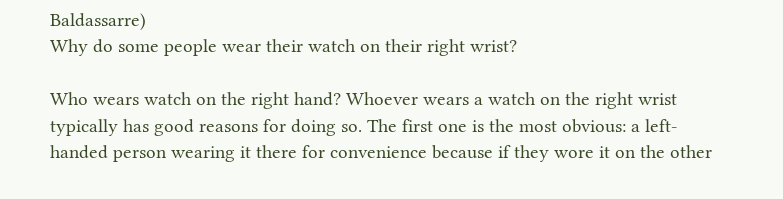Baldassarre)
Why do some people wear their watch on their right wrist?

Who wears watch on the right hand? Whoever wears a watch on the right wrist typically has good reasons for doing so. The first one is the most obvious: a left-handed person wearing it there for convenience because if they wore it on the other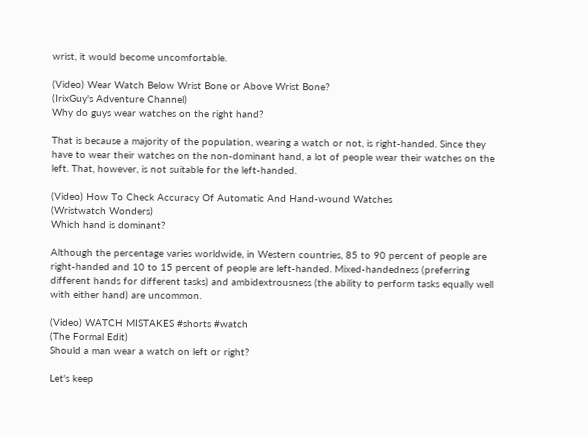wrist, it would become uncomfortable.

(Video) Wear Watch Below Wrist Bone or Above Wrist Bone?
(IrixGuy's Adventure Channel)
Why do guys wear watches on the right hand?

That is because a majority of the population, wearing a watch or not, is right-handed. Since they have to wear their watches on the non-dominant hand, a lot of people wear their watches on the left. That, however, is not suitable for the left-handed.

(Video) How To Check Accuracy Of Automatic And Hand-wound Watches
(Wristwatch Wonders)
Which hand is dominant?

Although the percentage varies worldwide, in Western countries, 85 to 90 percent of people are right-handed and 10 to 15 percent of people are left-handed. Mixed-handedness (preferring different hands for different tasks) and ambidextrousness (the ability to perform tasks equally well with either hand) are uncommon.

(Video) WATCH MISTAKES #shorts #watch
(The Formal Edit)
Should a man wear a watch on left or right?

Let's keep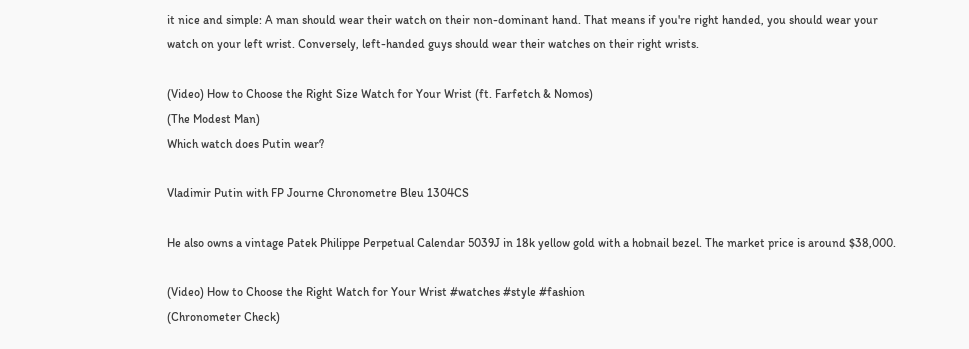it nice and simple: A man should wear their watch on their non-dominant hand. That means if you're right handed, you should wear your watch on your left wrist. Conversely, left-handed guys should wear their watches on their right wrists.

(Video) How to Choose the Right Size Watch for Your Wrist (ft. Farfetch & Nomos)
(The Modest Man)
Which watch does Putin wear?

Vladimir Putin with FP Journe Chronometre Bleu 1304CS

He also owns a vintage Patek Philippe Perpetual Calendar 5039J in 18k yellow gold with a hobnail bezel. The market price is around $38,000.

(Video) How to Choose the Right Watch for Your Wrist #watches #style #fashion
(Chronometer Check)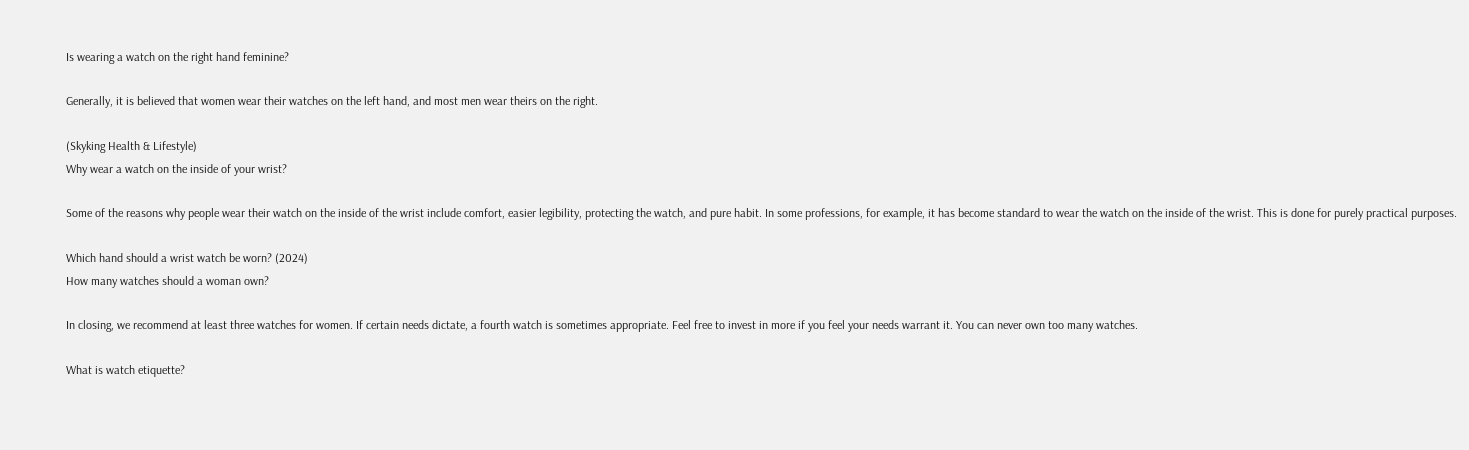Is wearing a watch on the right hand feminine?

Generally, it is believed that women wear their watches on the left hand, and most men wear theirs on the right.

(Skyking Health & Lifestyle)
Why wear a watch on the inside of your wrist?

Some of the reasons why people wear their watch on the inside of the wrist include comfort, easier legibility, protecting the watch, and pure habit. In some professions, for example, it has become standard to wear the watch on the inside of the wrist. This is done for purely practical purposes.

Which hand should a wrist watch be worn? (2024)
How many watches should a woman own?

In closing, we recommend at least three watches for women. If certain needs dictate, a fourth watch is sometimes appropriate. Feel free to invest in more if you feel your needs warrant it. You can never own too many watches.

What is watch etiquette?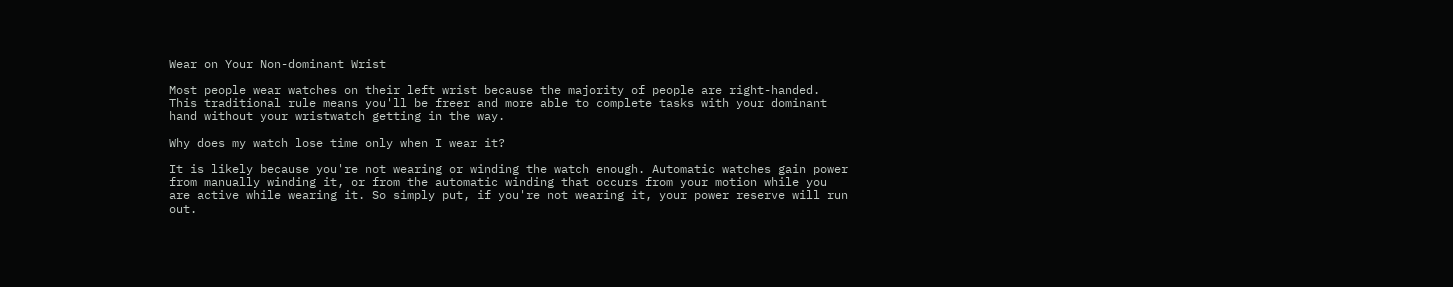Wear on Your Non-dominant Wrist

Most people wear watches on their left wrist because the majority of people are right-handed. This traditional rule means you'll be freer and more able to complete tasks with your dominant hand without your wristwatch getting in the way.

Why does my watch lose time only when I wear it?

It is likely because you're not wearing or winding the watch enough. Automatic watches gain power from manually winding it, or from the automatic winding that occurs from your motion while you are active while wearing it. So simply put, if you're not wearing it, your power reserve will run out.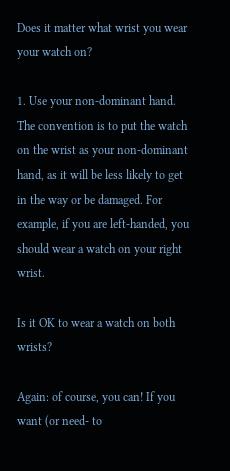Does it matter what wrist you wear your watch on?

1. Use your non-dominant hand. The convention is to put the watch on the wrist as your non-dominant hand, as it will be less likely to get in the way or be damaged. For example, if you are left-handed, you should wear a watch on your right wrist.

Is it OK to wear a watch on both wrists?

Again: of course, you can! If you want (or need- to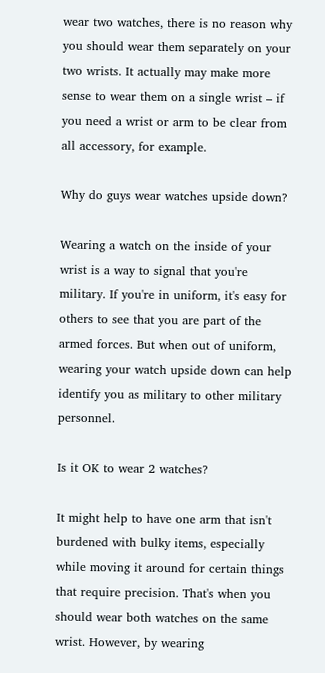wear two watches, there is no reason why you should wear them separately on your two wrists. It actually may make more sense to wear them on a single wrist – if you need a wrist or arm to be clear from all accessory, for example.

Why do guys wear watches upside down?

Wearing a watch on the inside of your wrist is a way to signal that you're military. If you're in uniform, it's easy for others to see that you are part of the armed forces. But when out of uniform, wearing your watch upside down can help identify you as military to other military personnel.

Is it OK to wear 2 watches?

It might help to have one arm that isn't burdened with bulky items, especially while moving it around for certain things that require precision. That's when you should wear both watches on the same wrist. However, by wearing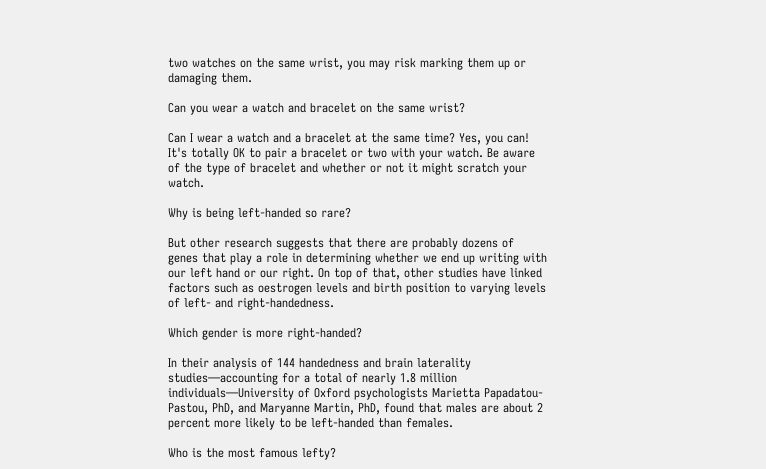two watches on the same wrist, you may risk marking them up or damaging them.

Can you wear a watch and bracelet on the same wrist?

Can I wear a watch and a bracelet at the same time? Yes, you can! It's totally OK to pair a bracelet or two with your watch. Be aware of the type of bracelet and whether or not it might scratch your watch.

Why is being left-handed so rare?

But other research suggests that there are probably dozens of genes that play a role in determining whether we end up writing with our left hand or our right. On top of that, other studies have linked factors such as oestrogen levels and birth position to varying levels of left- and right-handedness.

Which gender is more right-handed?

In their analysis of 144 handedness and brain laterality studies—accounting for a total of nearly 1.8 million individuals—University of Oxford psychologists Marietta Papadatou-Pastou, PhD, and Maryanne Martin, PhD, found that males are about 2 percent more likely to be left-handed than females.

Who is the most famous lefty?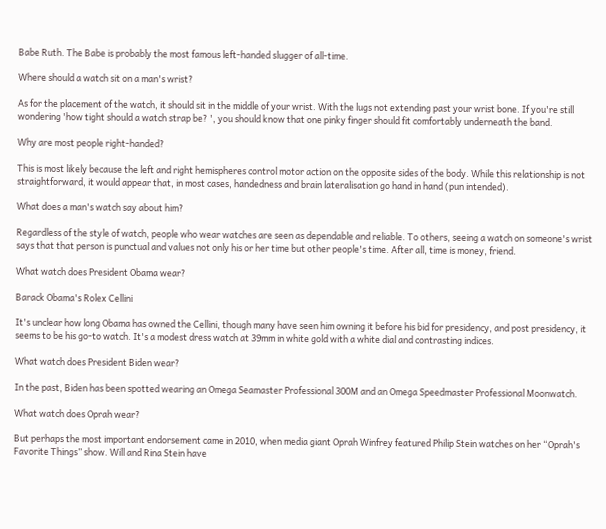Babe Ruth. The Babe is probably the most famous left-handed slugger of all-time.

Where should a watch sit on a man's wrist?

As for the placement of the watch, it should sit in the middle of your wrist. With the lugs not extending past your wrist bone. If you're still wondering 'how tight should a watch strap be? ', you should know that one pinky finger should fit comfortably underneath the band.

Why are most people right-handed?

This is most likely because the left and right hemispheres control motor action on the opposite sides of the body. While this relationship is not straightforward, it would appear that, in most cases, handedness and brain lateralisation go hand in hand (pun intended).

What does a man's watch say about him?

Regardless of the style of watch, people who wear watches are seen as dependable and reliable. To others, seeing a watch on someone's wrist says that that person is punctual and values not only his or her time but other people's time. After all, time is money, friend.

What watch does President Obama wear?

Barack Obama's Rolex Cellini

It's unclear how long Obama has owned the Cellini, though many have seen him owning it before his bid for presidency, and post presidency, it seems to be his go-to watch. It's a modest dress watch at 39mm in white gold with a white dial and contrasting indices.

What watch does President Biden wear?

In the past, Biden has been spotted wearing an Omega Seamaster Professional 300M and an Omega Speedmaster Professional Moonwatch.

What watch does Oprah wear?

But perhaps the most important endorsement came in 2010, when media giant Oprah Winfrey featured Philip Stein watches on her “Oprah's Favorite Things” show. Will and Rina Stein have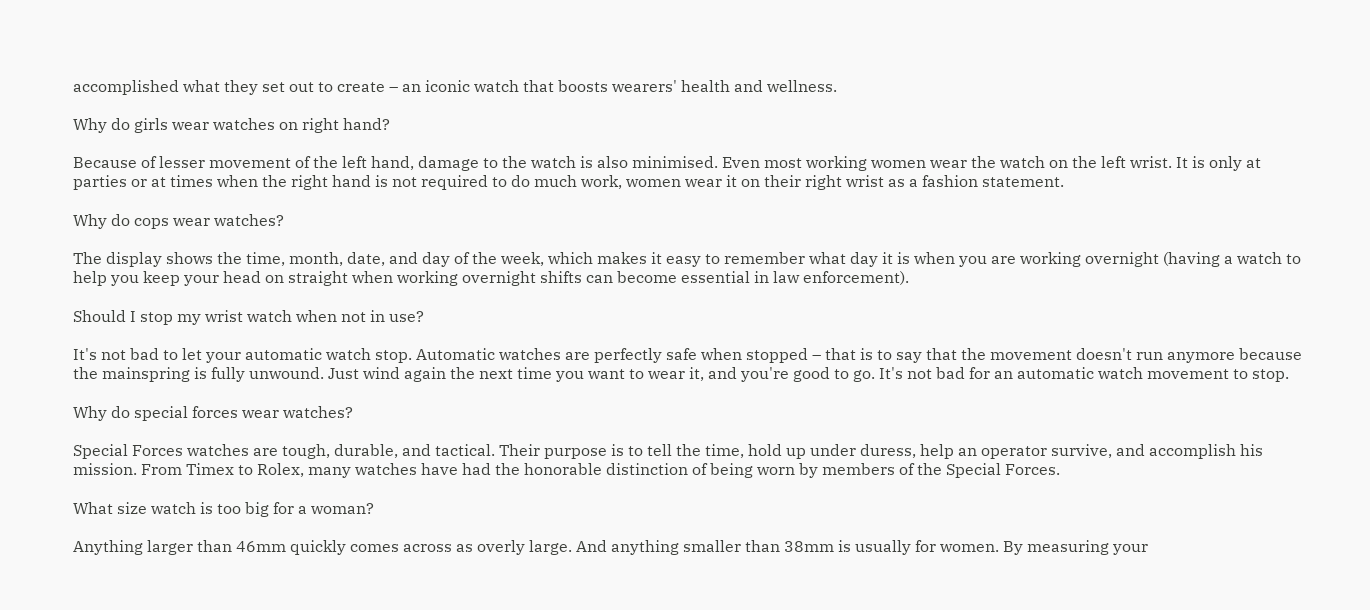accomplished what they set out to create – an iconic watch that boosts wearers' health and wellness.

Why do girls wear watches on right hand?

Because of lesser movement of the left hand, damage to the watch is also minimised. Even most working women wear the watch on the left wrist. It is only at parties or at times when the right hand is not required to do much work, women wear it on their right wrist as a fashion statement.

Why do cops wear watches?

The display shows the time, month, date, and day of the week, which makes it easy to remember what day it is when you are working overnight (having a watch to help you keep your head on straight when working overnight shifts can become essential in law enforcement).

Should I stop my wrist watch when not in use?

It's not bad to let your automatic watch stop. Automatic watches are perfectly safe when stopped – that is to say that the movement doesn't run anymore because the mainspring is fully unwound. Just wind again the next time you want to wear it, and you're good to go. It's not bad for an automatic watch movement to stop.

Why do special forces wear watches?

Special Forces watches are tough, durable, and tactical. Their purpose is to tell the time, hold up under duress, help an operator survive, and accomplish his mission. From Timex to Rolex, many watches have had the honorable distinction of being worn by members of the Special Forces.

What size watch is too big for a woman?

Anything larger than 46mm quickly comes across as overly large. And anything smaller than 38mm is usually for women. By measuring your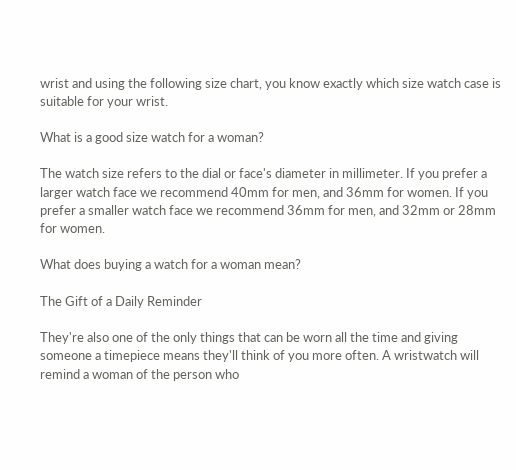wrist and using the following size chart, you know exactly which size watch case is suitable for your wrist.

What is a good size watch for a woman?

The watch size refers to the dial or face's diameter in millimeter. If you prefer a larger watch face we recommend 40mm for men, and 36mm for women. If you prefer a smaller watch face we recommend 36mm for men, and 32mm or 28mm for women.

What does buying a watch for a woman mean?

The Gift of a Daily Reminder

They're also one of the only things that can be worn all the time and giving someone a timepiece means they'll think of you more often. A wristwatch will remind a woman of the person who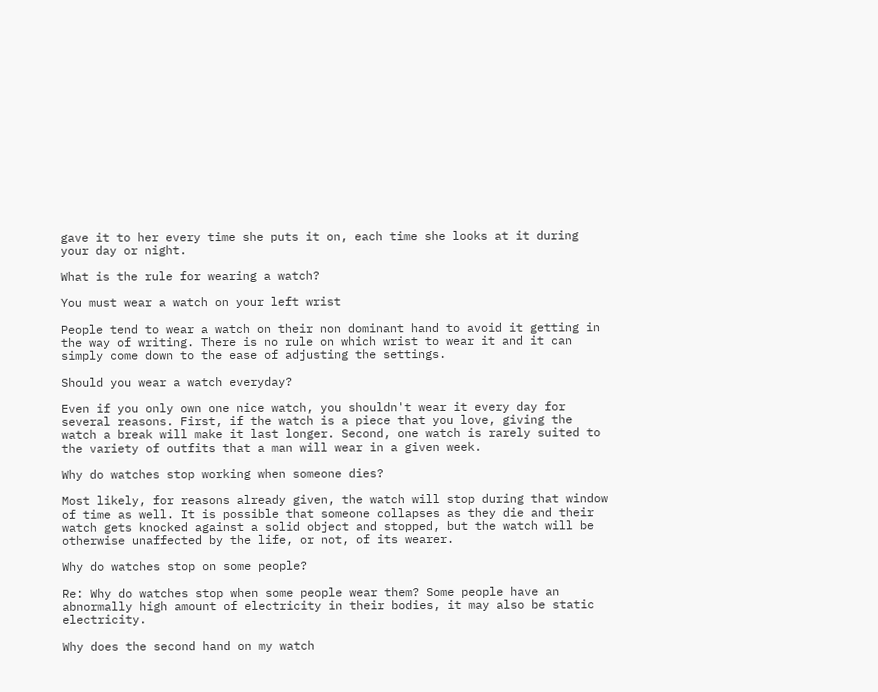gave it to her every time she puts it on, each time she looks at it during your day or night.

What is the rule for wearing a watch?

You must wear a watch on your left wrist

People tend to wear a watch on their non dominant hand to avoid it getting in the way of writing. There is no rule on which wrist to wear it and it can simply come down to the ease of adjusting the settings.

Should you wear a watch everyday?

Even if you only own one nice watch, you shouldn't wear it every day for several reasons. First, if the watch is a piece that you love, giving the watch a break will make it last longer. Second, one watch is rarely suited to the variety of outfits that a man will wear in a given week.

Why do watches stop working when someone dies?

Most likely, for reasons already given, the watch will stop during that window of time as well. It is possible that someone collapses as they die and their watch gets knocked against a solid object and stopped, but the watch will be otherwise unaffected by the life, or not, of its wearer.

Why do watches stop on some people?

Re: Why do watches stop when some people wear them? Some people have an abnormally high amount of electricity in their bodies, it may also be static electricity.

Why does the second hand on my watch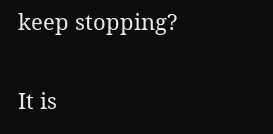keep stopping?

It is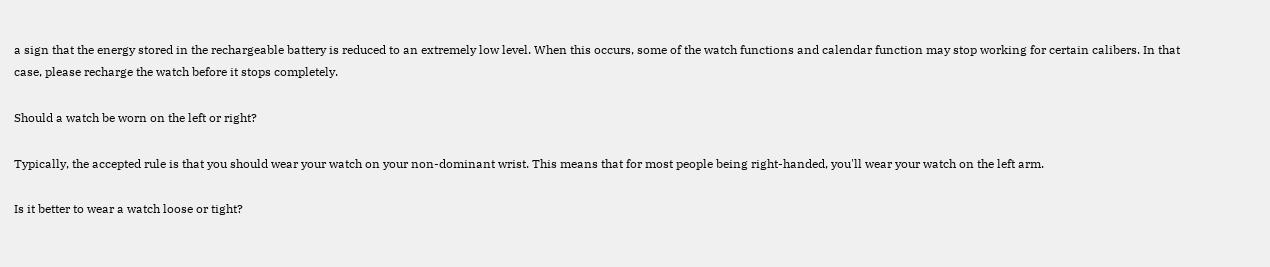a sign that the energy stored in the rechargeable battery is reduced to an extremely low level. When this occurs, some of the watch functions and calendar function may stop working for certain calibers. In that case, please recharge the watch before it stops completely.

Should a watch be worn on the left or right?

Typically, the accepted rule is that you should wear your watch on your non-dominant wrist. This means that for most people being right-handed, you'll wear your watch on the left arm.

Is it better to wear a watch loose or tight?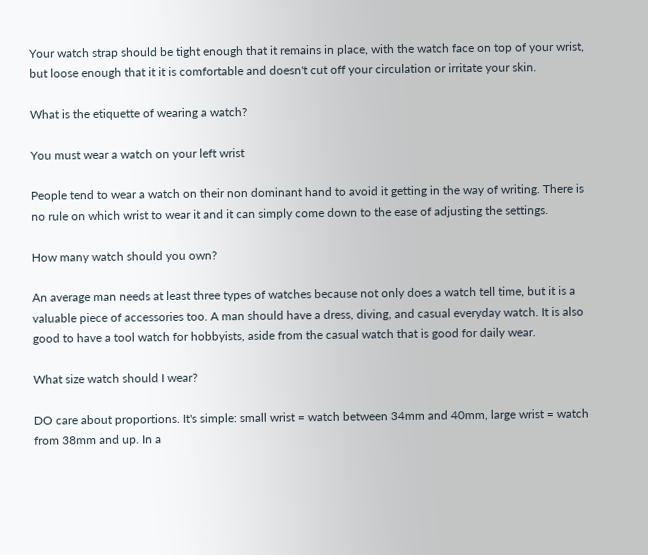Your watch strap should be tight enough that it remains in place, with the watch face on top of your wrist, but loose enough that it it is comfortable and doesn't cut off your circulation or irritate your skin.

What is the etiquette of wearing a watch?

You must wear a watch on your left wrist

People tend to wear a watch on their non dominant hand to avoid it getting in the way of writing. There is no rule on which wrist to wear it and it can simply come down to the ease of adjusting the settings.

How many watch should you own?

An average man needs at least three types of watches because not only does a watch tell time, but it is a valuable piece of accessories too. A man should have a dress, diving, and casual everyday watch. It is also good to have a tool watch for hobbyists, aside from the casual watch that is good for daily wear.

What size watch should I wear?

DO care about proportions. It's simple: small wrist = watch between 34mm and 40mm, large wrist = watch from 38mm and up. In a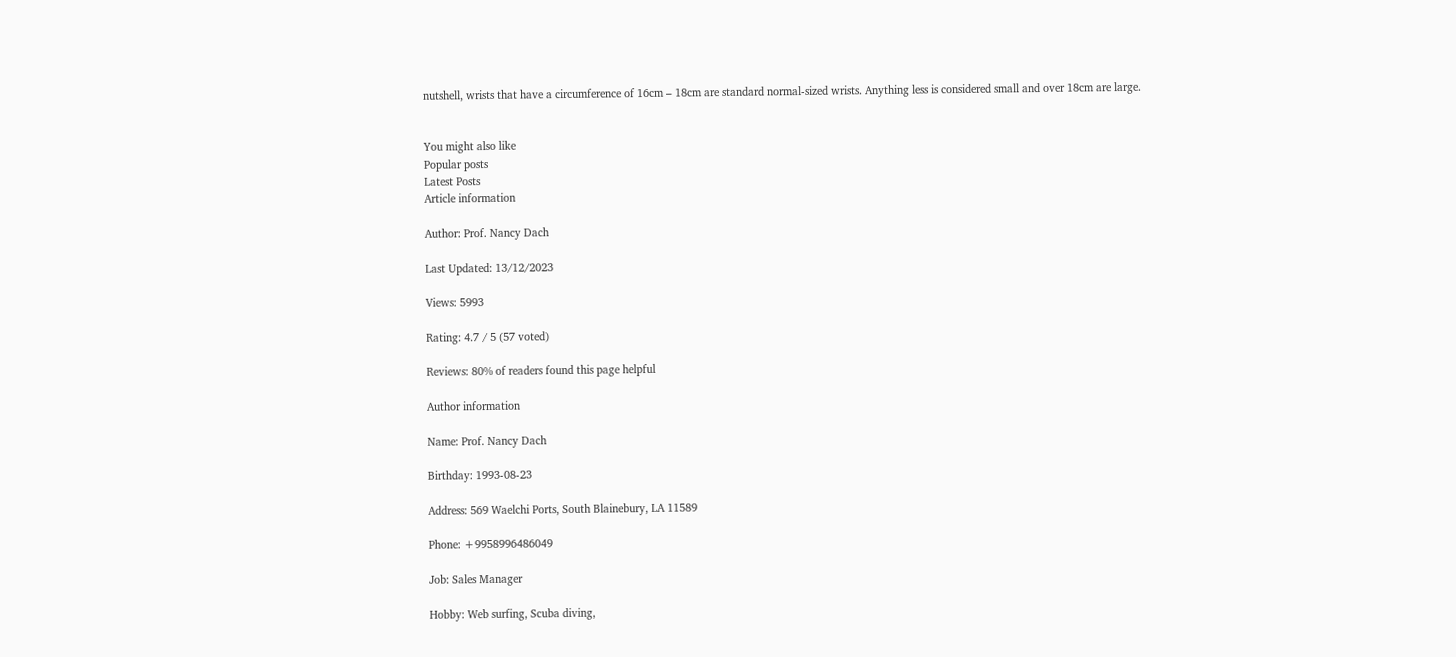nutshell, wrists that have a circumference of 16cm – 18cm are standard normal-sized wrists. Anything less is considered small and over 18cm are large.


You might also like
Popular posts
Latest Posts
Article information

Author: Prof. Nancy Dach

Last Updated: 13/12/2023

Views: 5993

Rating: 4.7 / 5 (57 voted)

Reviews: 80% of readers found this page helpful

Author information

Name: Prof. Nancy Dach

Birthday: 1993-08-23

Address: 569 Waelchi Ports, South Blainebury, LA 11589

Phone: +9958996486049

Job: Sales Manager

Hobby: Web surfing, Scuba diving,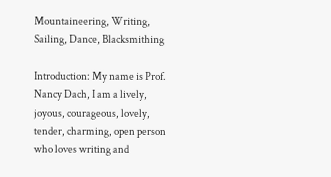Mountaineering, Writing, Sailing, Dance, Blacksmithing

Introduction: My name is Prof. Nancy Dach, I am a lively, joyous, courageous, lovely, tender, charming, open person who loves writing and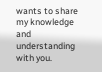wants to share my knowledge and understanding with you.